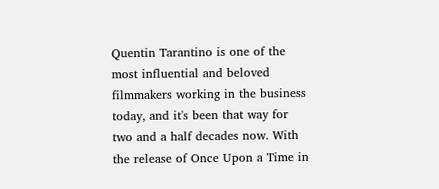Quentin Tarantino is one of the most influential and beloved filmmakers working in the business today, and it's been that way for two and a half decades now. With the release of Once Upon a Time in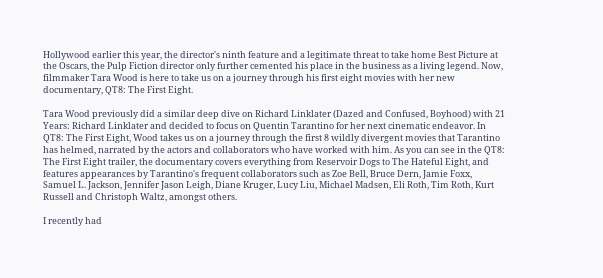Hollywood earlier this year, the director's ninth feature and a legitimate threat to take home Best Picture at the Oscars, the Pulp Fiction director only further cemented his place in the business as a living legend. Now, filmmaker Tara Wood is here to take us on a journey through his first eight movies with her new documentary, QT8: The First Eight.

Tara Wood previously did a similar deep dive on Richard Linklater (Dazed and Confused, Boyhood) with 21 Years: Richard Linklater and decided to focus on Quentin Tarantino for her next cinematic endeavor. In QT8: The First Eight, Wood takes us on a journey through the first 8 wildly divergent movies that Tarantino has helmed, narrated by the actors and collaborators who have worked with him. As you can see in the QT8: The First Eight trailer, the documentary covers everything from Reservoir Dogs to The Hateful Eight, and features appearances by Tarantino's frequent collaborators such as Zoe Bell, Bruce Dern, Jamie Foxx, Samuel L. Jackson, Jennifer Jason Leigh, Diane Kruger, Lucy Liu, Michael Madsen, Eli Roth, Tim Roth, Kurt Russell and Christoph Waltz, amongst others.

I recently had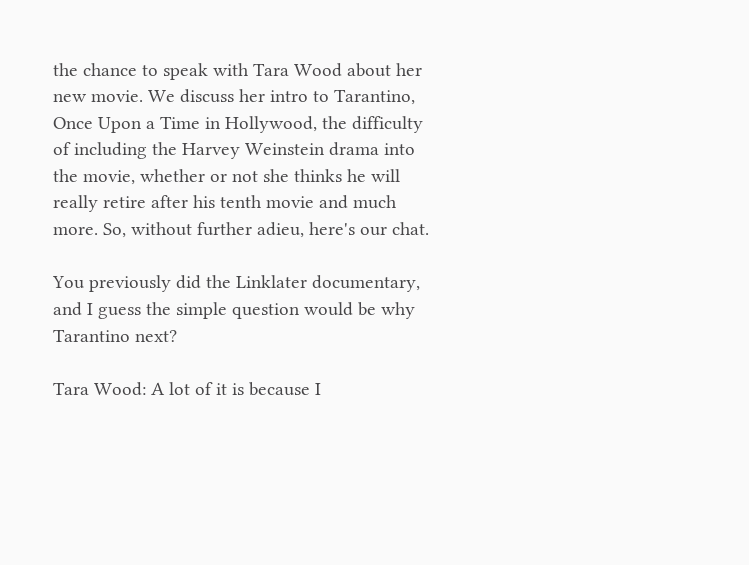the chance to speak with Tara Wood about her new movie. We discuss her intro to Tarantino, Once Upon a Time in Hollywood, the difficulty of including the Harvey Weinstein drama into the movie, whether or not she thinks he will really retire after his tenth movie and much more. So, without further adieu, here's our chat.

You previously did the Linklater documentary, and I guess the simple question would be why Tarantino next?

Tara Wood: A lot of it is because I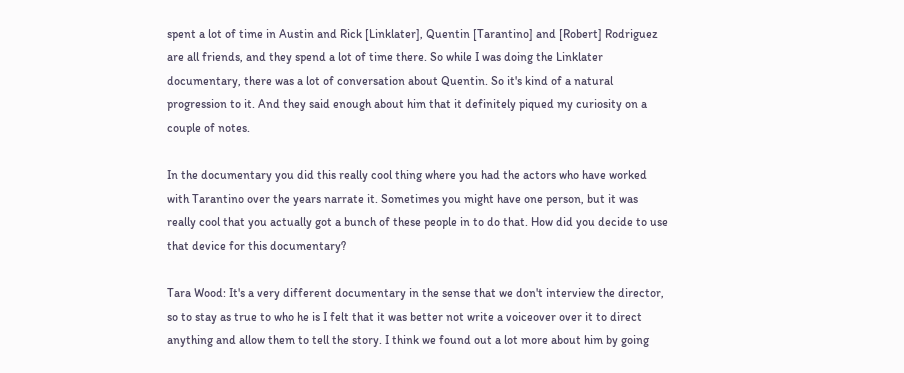spent a lot of time in Austin and Rick [Linklater], Quentin [Tarantino] and [Robert] Rodriguez are all friends, and they spend a lot of time there. So while I was doing the Linklater documentary, there was a lot of conversation about Quentin. So it's kind of a natural progression to it. And they said enough about him that it definitely piqued my curiosity on a couple of notes.

In the documentary you did this really cool thing where you had the actors who have worked with Tarantino over the years narrate it. Sometimes you might have one person, but it was really cool that you actually got a bunch of these people in to do that. How did you decide to use that device for this documentary?

Tara Wood: It's a very different documentary in the sense that we don't interview the director, so to stay as true to who he is I felt that it was better not write a voiceover over it to direct anything and allow them to tell the story. I think we found out a lot more about him by going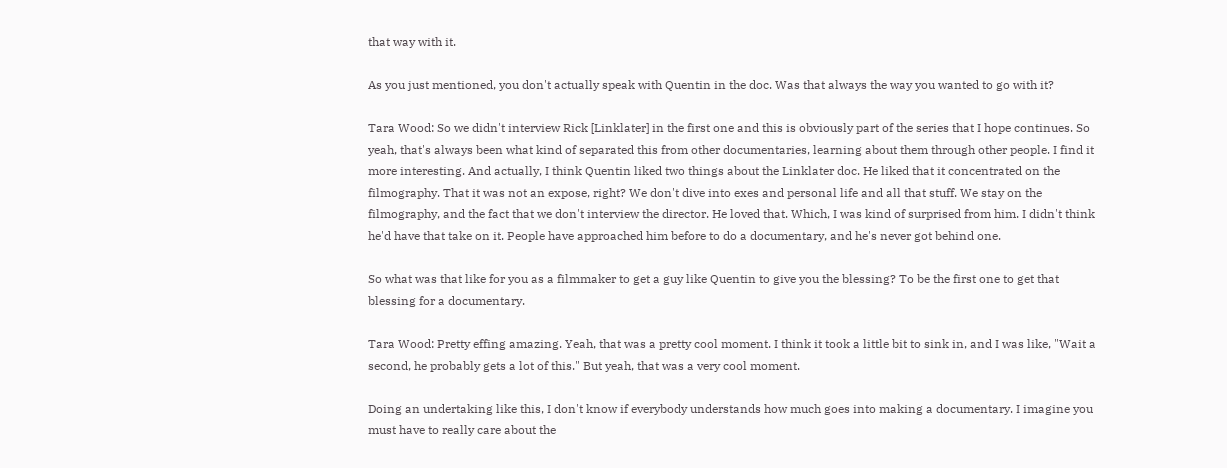that way with it.

As you just mentioned, you don't actually speak with Quentin in the doc. Was that always the way you wanted to go with it?

Tara Wood: So we didn't interview Rick [Linklater] in the first one and this is obviously part of the series that I hope continues. So yeah, that's always been what kind of separated this from other documentaries, learning about them through other people. I find it more interesting. And actually, I think Quentin liked two things about the Linklater doc. He liked that it concentrated on the filmography. That it was not an expose, right? We don't dive into exes and personal life and all that stuff. We stay on the filmography, and the fact that we don't interview the director. He loved that. Which, I was kind of surprised from him. I didn't think he'd have that take on it. People have approached him before to do a documentary, and he's never got behind one.

So what was that like for you as a filmmaker to get a guy like Quentin to give you the blessing? To be the first one to get that blessing for a documentary.

Tara Wood: Pretty effing amazing. Yeah, that was a pretty cool moment. I think it took a little bit to sink in, and I was like, "Wait a second, he probably gets a lot of this." But yeah, that was a very cool moment.

Doing an undertaking like this, I don't know if everybody understands how much goes into making a documentary. I imagine you must have to really care about the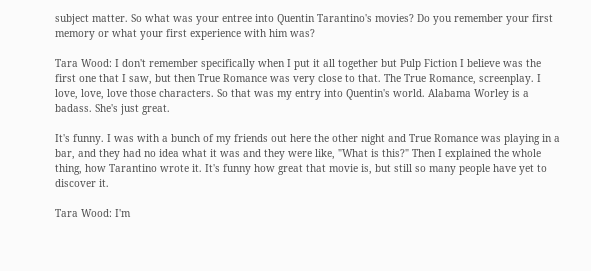subject matter. So what was your entree into Quentin Tarantino's movies? Do you remember your first memory or what your first experience with him was?

Tara Wood: I don't remember specifically when I put it all together but Pulp Fiction I believe was the first one that I saw, but then True Romance was very close to that. The True Romance, screenplay. I love, love, love those characters. So that was my entry into Quentin's world. Alabama Worley is a badass. She's just great.

It's funny. I was with a bunch of my friends out here the other night and True Romance was playing in a bar, and they had no idea what it was and they were like, "What is this?" Then I explained the whole thing, how Tarantino wrote it. It's funny how great that movie is, but still so many people have yet to discover it.

Tara Wood: I'm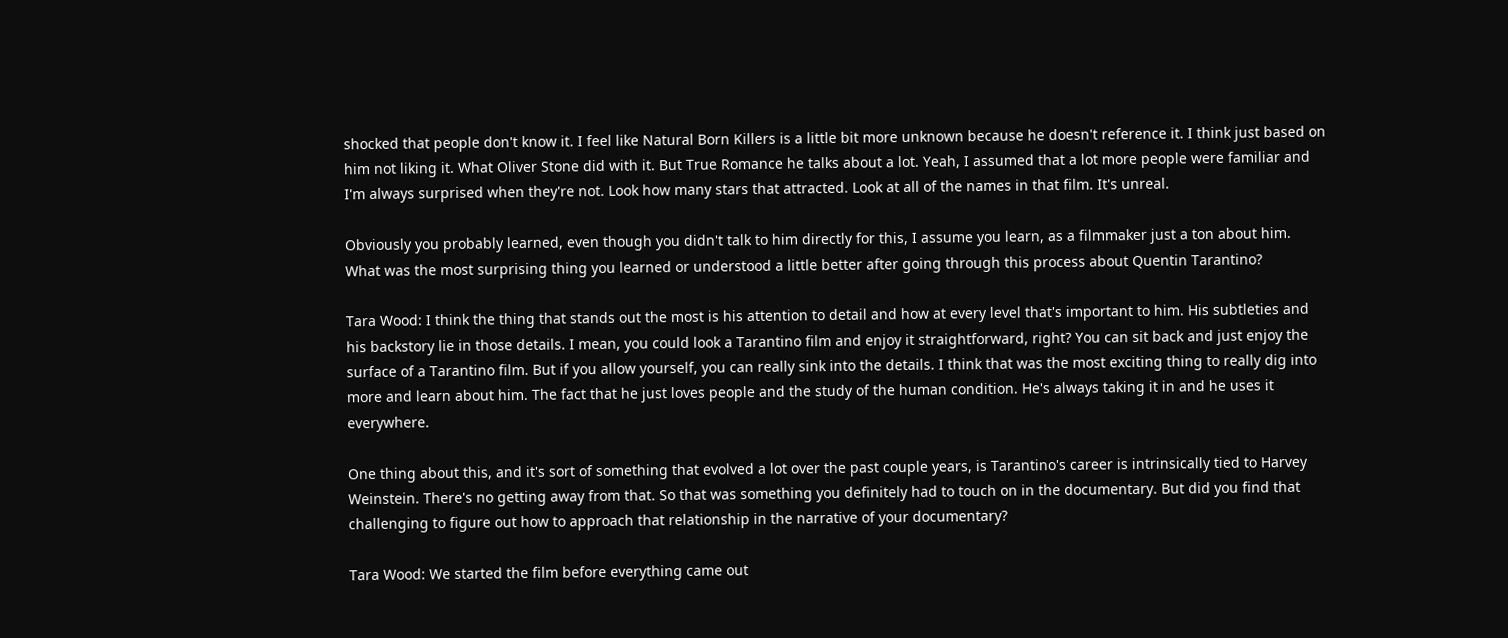shocked that people don't know it. I feel like Natural Born Killers is a little bit more unknown because he doesn't reference it. I think just based on him not liking it. What Oliver Stone did with it. But True Romance he talks about a lot. Yeah, I assumed that a lot more people were familiar and I'm always surprised when they're not. Look how many stars that attracted. Look at all of the names in that film. It's unreal.

Obviously you probably learned, even though you didn't talk to him directly for this, I assume you learn, as a filmmaker just a ton about him. What was the most surprising thing you learned or understood a little better after going through this process about Quentin Tarantino?

Tara Wood: I think the thing that stands out the most is his attention to detail and how at every level that's important to him. His subtleties and his backstory lie in those details. I mean, you could look a Tarantino film and enjoy it straightforward, right? You can sit back and just enjoy the surface of a Tarantino film. But if you allow yourself, you can really sink into the details. I think that was the most exciting thing to really dig into more and learn about him. The fact that he just loves people and the study of the human condition. He's always taking it in and he uses it everywhere.

One thing about this, and it's sort of something that evolved a lot over the past couple years, is Tarantino's career is intrinsically tied to Harvey Weinstein. There's no getting away from that. So that was something you definitely had to touch on in the documentary. But did you find that challenging to figure out how to approach that relationship in the narrative of your documentary?

Tara Wood: We started the film before everything came out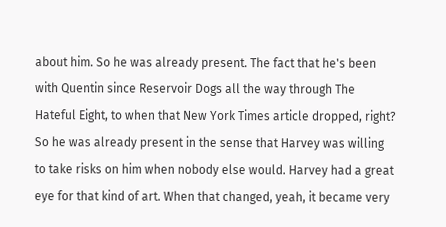about him. So he was already present. The fact that he's been with Quentin since Reservoir Dogs all the way through The Hateful Eight, to when that New York Times article dropped, right? So he was already present in the sense that Harvey was willing to take risks on him when nobody else would. Harvey had a great eye for that kind of art. When that changed, yeah, it became very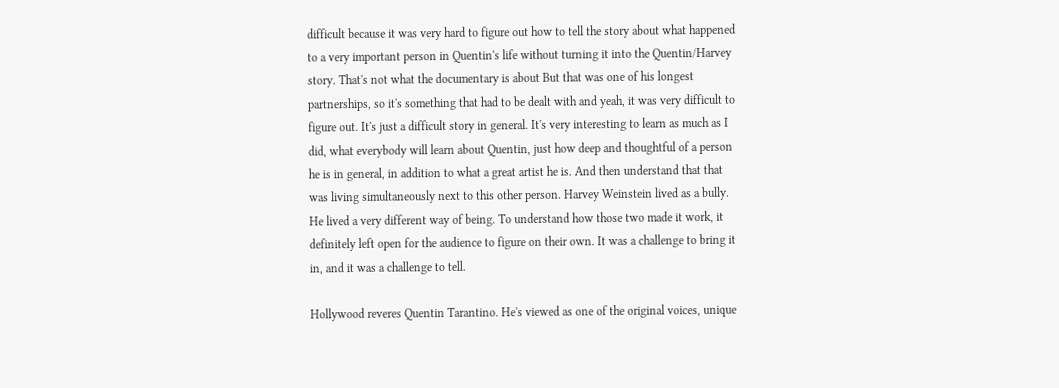difficult because it was very hard to figure out how to tell the story about what happened to a very important person in Quentin's life without turning it into the Quentin/Harvey story. That's not what the documentary is about But that was one of his longest partnerships, so it's something that had to be dealt with and yeah, it was very difficult to figure out. It's just a difficult story in general. It's very interesting to learn as much as I did, what everybody will learn about Quentin, just how deep and thoughtful of a person he is in general, in addition to what a great artist he is. And then understand that that was living simultaneously next to this other person. Harvey Weinstein lived as a bully. He lived a very different way of being. To understand how those two made it work, it definitely left open for the audience to figure on their own. It was a challenge to bring it in, and it was a challenge to tell.

Hollywood reveres Quentin Tarantino. He's viewed as one of the original voices, unique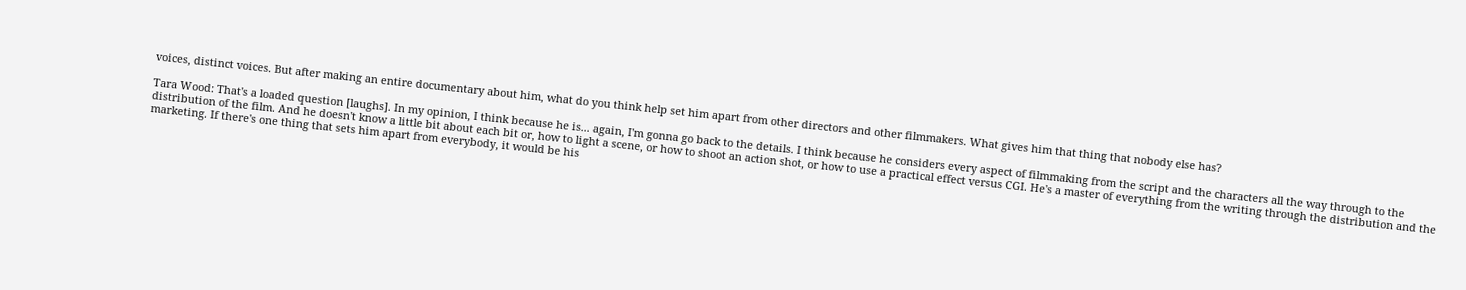voices, distinct voices. But after making an entire documentary about him, what do you think help set him apart from other directors and other filmmakers. What gives him that thing that nobody else has?

Tara Wood: That's a loaded question [laughs]. In my opinion, I think because he is... again, I'm gonna go back to the details. I think because he considers every aspect of filmmaking from the script and the characters all the way through to the distribution of the film. And he doesn't know a little bit about each bit or, how to light a scene, or how to shoot an action shot, or how to use a practical effect versus CGI. He's a master of everything from the writing through the distribution and the marketing. If there's one thing that sets him apart from everybody, it would be his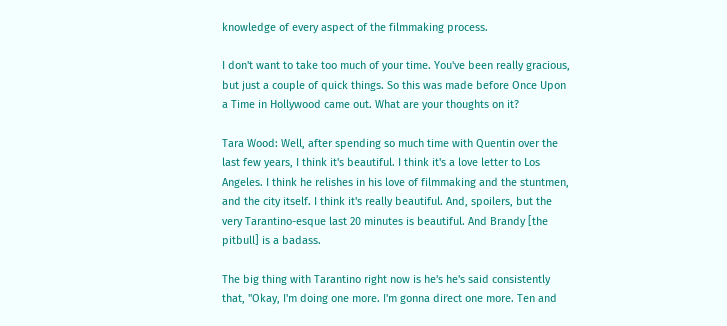knowledge of every aspect of the filmmaking process.

I don't want to take too much of your time. You've been really gracious, but just a couple of quick things. So this was made before Once Upon a Time in Hollywood came out. What are your thoughts on it?

Tara Wood: Well, after spending so much time with Quentin over the last few years, I think it's beautiful. I think it's a love letter to Los Angeles. I think he relishes in his love of filmmaking and the stuntmen, and the city itself. I think it's really beautiful. And, spoilers, but the very Tarantino-esque last 20 minutes is beautiful. And Brandy [the pitbull] is a badass.

The big thing with Tarantino right now is he's he's said consistently that, "Okay, I'm doing one more. I'm gonna direct one more. Ten and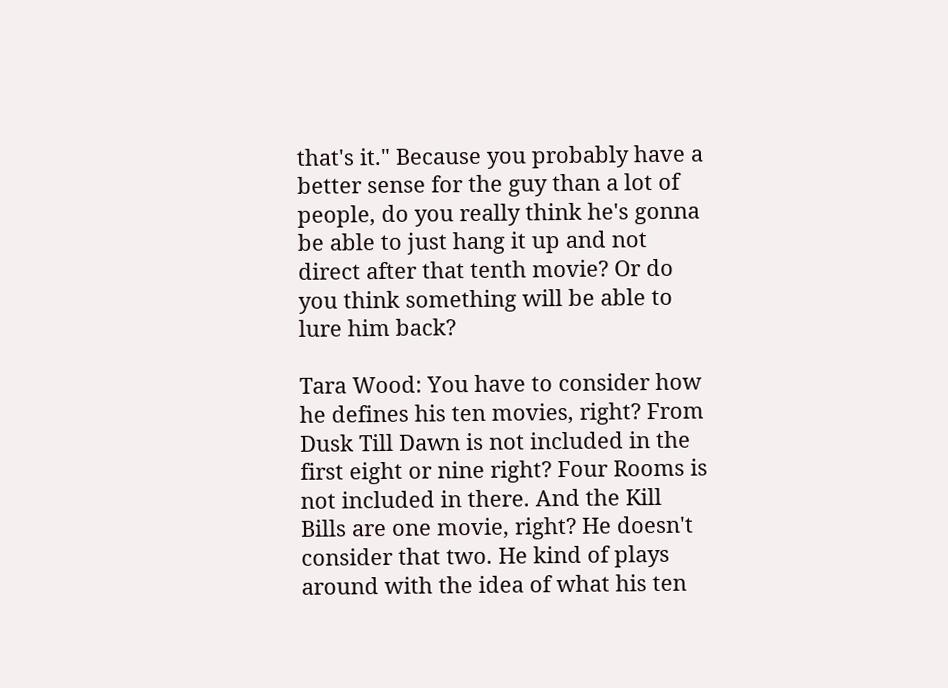that's it." Because you probably have a better sense for the guy than a lot of people, do you really think he's gonna be able to just hang it up and not direct after that tenth movie? Or do you think something will be able to lure him back?

Tara Wood: You have to consider how he defines his ten movies, right? From Dusk Till Dawn is not included in the first eight or nine right? Four Rooms is not included in there. And the Kill Bills are one movie, right? He doesn't consider that two. He kind of plays around with the idea of what his ten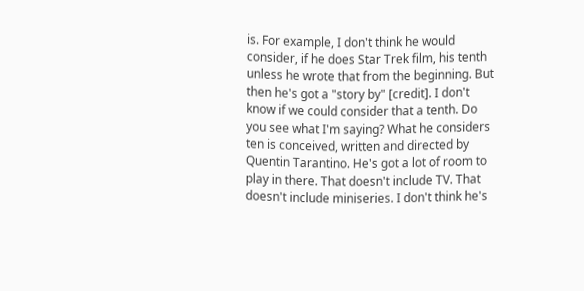is. For example, I don't think he would consider, if he does Star Trek film, his tenth unless he wrote that from the beginning. But then he's got a "story by" [credit]. I don't know if we could consider that a tenth. Do you see what I'm saying? What he considers ten is conceived, written and directed by Quentin Tarantino. He's got a lot of room to play in there. That doesn't include TV. That doesn't include miniseries. I don't think he's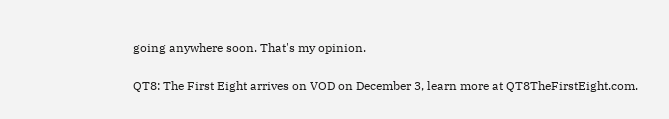going anywhere soon. That's my opinion.

QT8: The First Eight arrives on VOD on December 3, learn more at QT8TheFirstEight.com.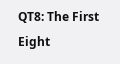QT8: The First Eight